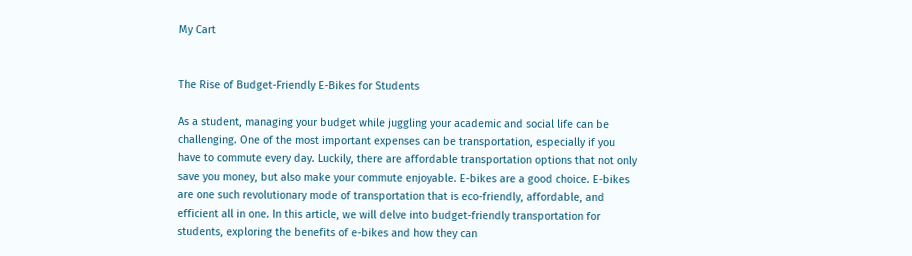My Cart


The Rise of Budget-Friendly E-Bikes for Students

As a student, managing your budget while juggling your academic and social life can be challenging. One of the most important expenses can be transportation, especially if you have to commute every day. Luckily, there are affordable transportation options that not only save you money, but also make your commute enjoyable. E-bikes are a good choice. E-bikes are one such revolutionary mode of transportation that is eco-friendly, affordable, and efficient all in one. In this article, we will delve into budget-friendly transportation for students, exploring the benefits of e-bikes and how they can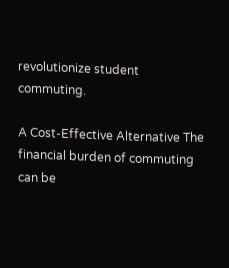revolutionize student commuting.

A Cost-Effective Alternative The financial burden of commuting can be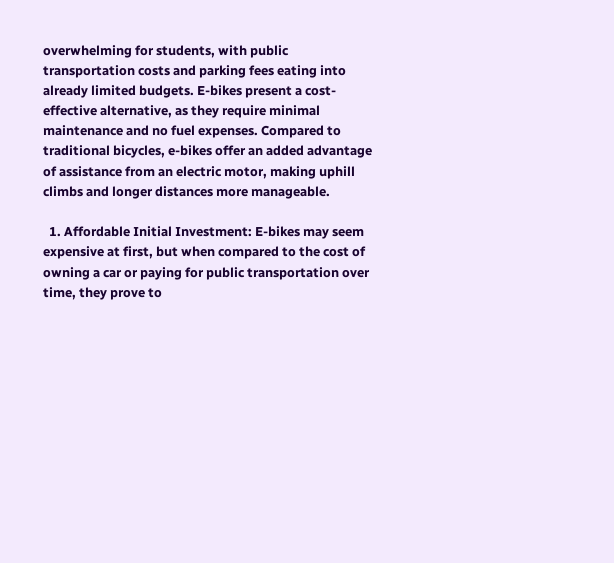overwhelming for students, with public transportation costs and parking fees eating into already limited budgets. E-bikes present a cost-effective alternative, as they require minimal maintenance and no fuel expenses. Compared to traditional bicycles, e-bikes offer an added advantage of assistance from an electric motor, making uphill climbs and longer distances more manageable.

  1. Affordable Initial Investment: E-bikes may seem expensive at first, but when compared to the cost of owning a car or paying for public transportation over time, they prove to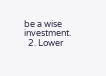be a wise investment.
  2. Lower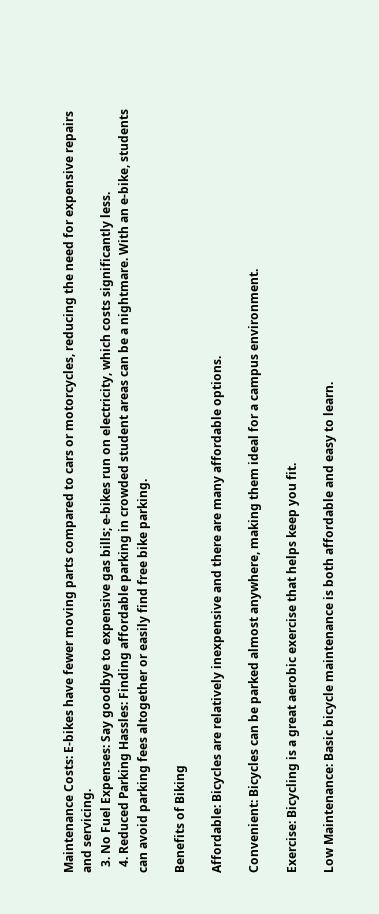Maintenance Costs: E-bikes have fewer moving parts compared to cars or motorcycles, reducing the need for expensive repairs and servicing.
  3. No Fuel Expenses: Say goodbye to expensive gas bills; e-bikes run on electricity, which costs significantly less.
  4. Reduced Parking Hassles: Finding affordable parking in crowded student areas can be a nightmare. With an e-bike, students can avoid parking fees altogether or easily find free bike parking.

Benefits of Biking

Affordable: Bicycles are relatively inexpensive and there are many affordable options.

Convenient: Bicycles can be parked almost anywhere, making them ideal for a campus environment.

Exercise: Bicycling is a great aerobic exercise that helps keep you fit.

Low Maintenance: Basic bicycle maintenance is both affordable and easy to learn.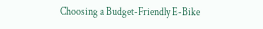Choosing a Budget-Friendly E-Bike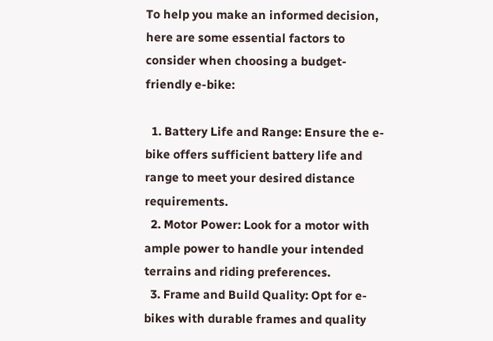To help you make an informed decision, here are some essential factors to consider when choosing a budget-friendly e-bike:

  1. Battery Life and Range: Ensure the e-bike offers sufficient battery life and range to meet your desired distance requirements.
  2. Motor Power: Look for a motor with ample power to handle your intended terrains and riding preferences.
  3. Frame and Build Quality: Opt for e-bikes with durable frames and quality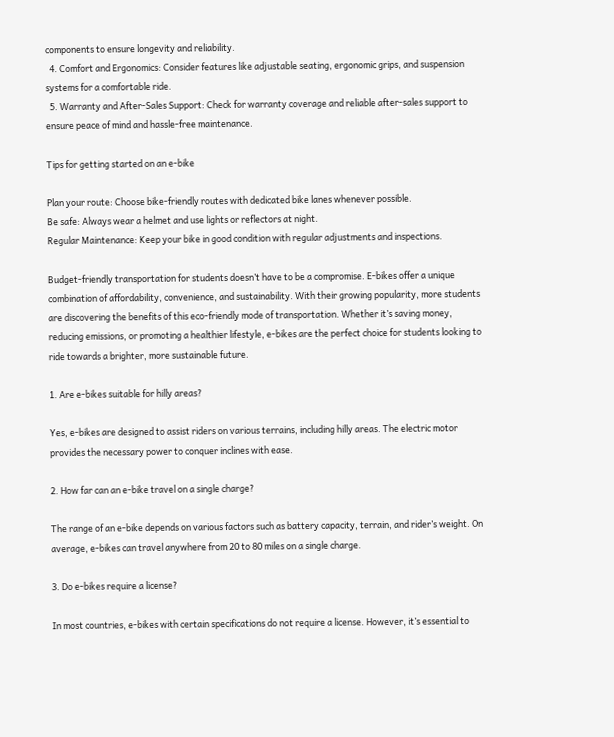components to ensure longevity and reliability.
  4. Comfort and Ergonomics: Consider features like adjustable seating, ergonomic grips, and suspension systems for a comfortable ride.
  5. Warranty and After-Sales Support: Check for warranty coverage and reliable after-sales support to ensure peace of mind and hassle-free maintenance.

Tips for getting started on an e-bike

Plan your route: Choose bike-friendly routes with dedicated bike lanes whenever possible.
Be safe: Always wear a helmet and use lights or reflectors at night.
Regular Maintenance: Keep your bike in good condition with regular adjustments and inspections.

Budget-friendly transportation for students doesn’t have to be a compromise. E-bikes offer a unique combination of affordability, convenience, and sustainability. With their growing popularity, more students are discovering the benefits of this eco-friendly mode of transportation. Whether it’s saving money, reducing emissions, or promoting a healthier lifestyle, e-bikes are the perfect choice for students looking to ride towards a brighter, more sustainable future.

1. Are e-bikes suitable for hilly areas?

Yes, e-bikes are designed to assist riders on various terrains, including hilly areas. The electric motor provides the necessary power to conquer inclines with ease.

2. How far can an e-bike travel on a single charge?

The range of an e-bike depends on various factors such as battery capacity, terrain, and rider’s weight. On average, e-bikes can travel anywhere from 20 to 80 miles on a single charge.

3. Do e-bikes require a license?

In most countries, e-bikes with certain specifications do not require a license. However, it’s essential to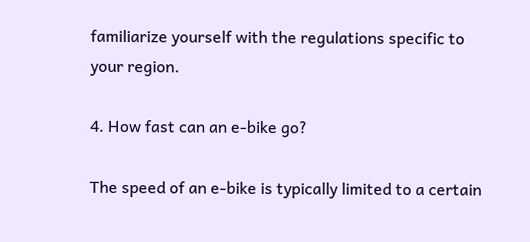familiarize yourself with the regulations specific to your region.

4. How fast can an e-bike go?

The speed of an e-bike is typically limited to a certain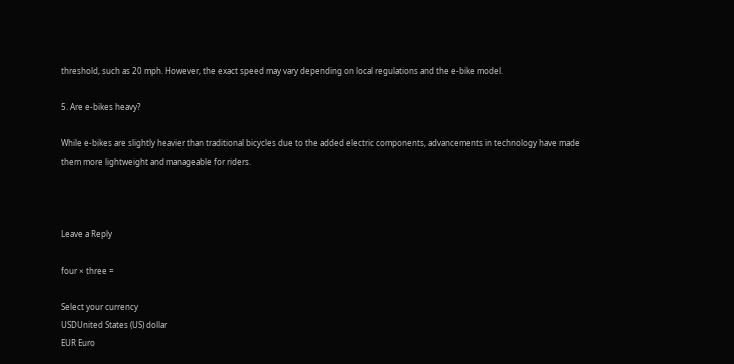threshold, such as 20 mph. However, the exact speed may vary depending on local regulations and the e-bike model.

5. Are e-bikes heavy?

While e-bikes are slightly heavier than traditional bicycles due to the added electric components, advancements in technology have made them more lightweight and manageable for riders.



Leave a Reply

four × three =

Select your currency
USDUnited States (US) dollar
EUR Euro